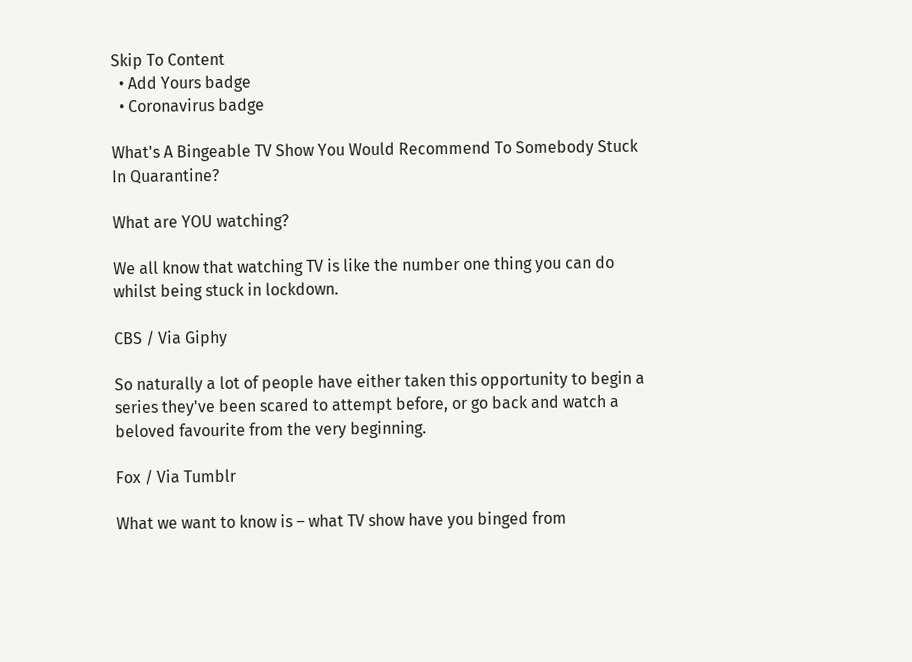Skip To Content
  • Add Yours badge
  • Coronavirus badge

What's A Bingeable TV Show You Would Recommend To Somebody Stuck In Quarantine?

What are YOU watching?

We all know that watching TV is like the number one thing you can do whilst being stuck in lockdown.

CBS / Via Giphy

So naturally a lot of people have either taken this opportunity to begin a series they've been scared to attempt before, or go back and watch a beloved favourite from the very beginning.

Fox / Via Tumblr

What we want to know is – what TV show have you binged from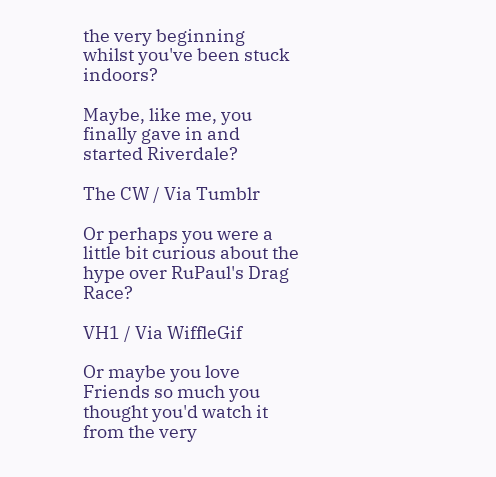the very beginning whilst you've been stuck indoors?

Maybe, like me, you finally gave in and started Riverdale?

The CW / Via Tumblr

Or perhaps you were a little bit curious about the hype over RuPaul's Drag Race?

VH1 / Via WiffleGif

Or maybe you love Friends so much you thought you'd watch it from the very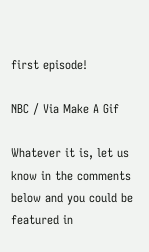first episode!

NBC / Via Make A Gif

Whatever it is, let us know in the comments below and you could be featured in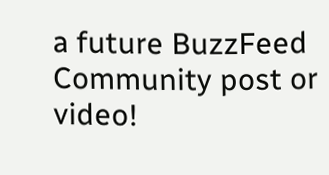a future BuzzFeed Community post or video!